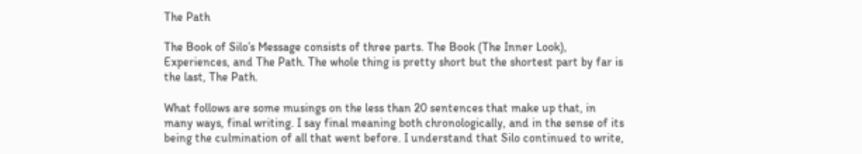The Path

The Book of Silo’s Message consists of three parts. The Book (The Inner Look), Experiences, and The Path. The whole thing is pretty short but the shortest part by far is the last, The Path.

What follows are some musings on the less than 20 sentences that make up that, in many ways, final writing. I say final meaning both chronologically, and in the sense of its being the culmination of all that went before. I understand that Silo continued to write,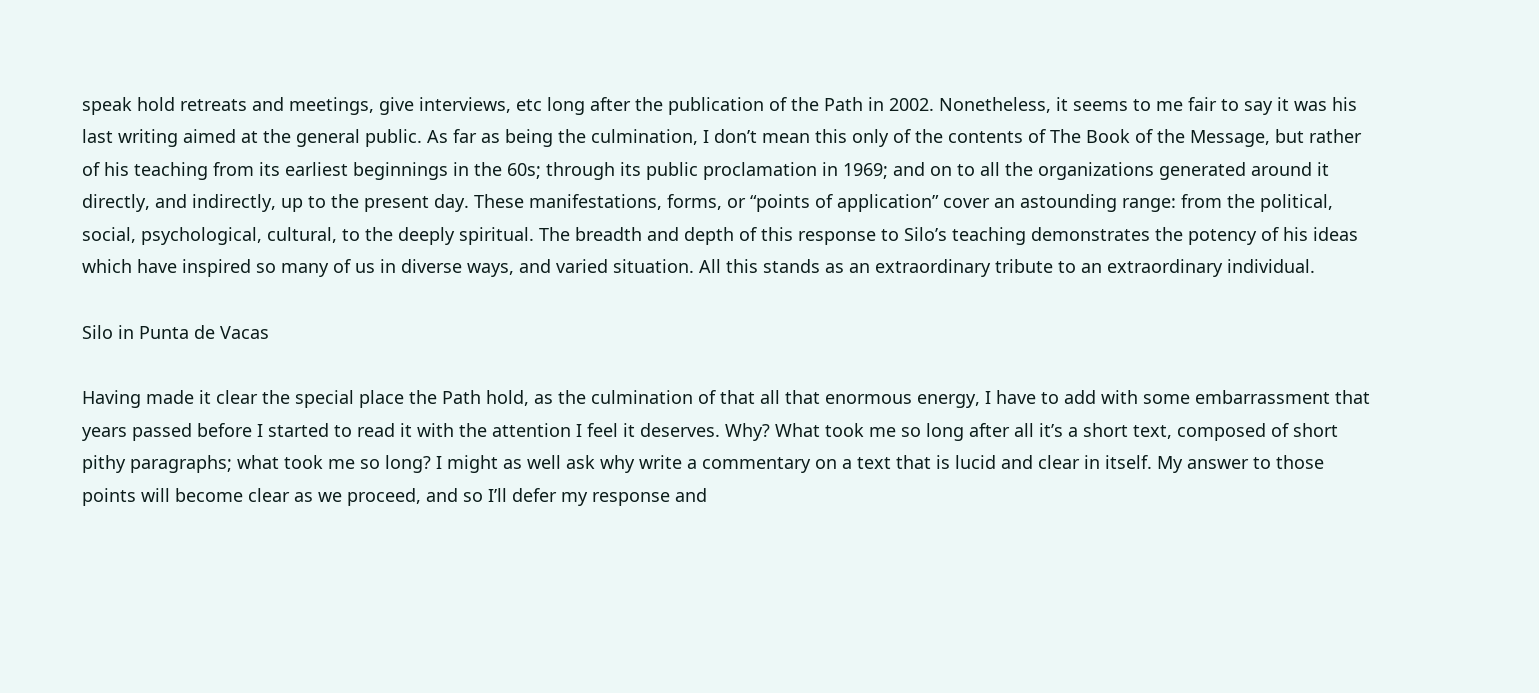speak hold retreats and meetings, give interviews, etc long after the publication of the Path in 2002. Nonetheless, it seems to me fair to say it was his last writing aimed at the general public. As far as being the culmination, I don’t mean this only of the contents of The Book of the Message, but rather of his teaching from its earliest beginnings in the 60s; through its public proclamation in 1969; and on to all the organizations generated around it directly, and indirectly, up to the present day. These manifestations, forms, or “points of application” cover an astounding range: from the political, social, psychological, cultural, to the deeply spiritual. The breadth and depth of this response to Silo’s teaching demonstrates the potency of his ideas which have inspired so many of us in diverse ways, and varied situation. All this stands as an extraordinary tribute to an extraordinary individual.

Silo in Punta de Vacas

Having made it clear the special place the Path hold, as the culmination of that all that enormous energy, I have to add with some embarrassment that years passed before I started to read it with the attention I feel it deserves. Why? What took me so long after all it’s a short text, composed of short pithy paragraphs; what took me so long? I might as well ask why write a commentary on a text that is lucid and clear in itself. My answer to those points will become clear as we proceed, and so I’ll defer my response and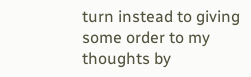turn instead to giving some order to my thoughts by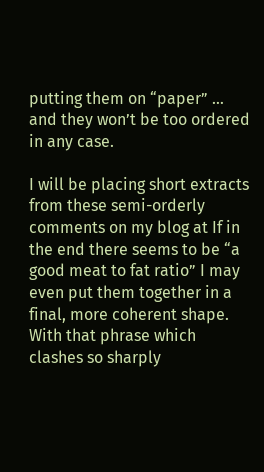putting them on “paper” … and they won’t be too ordered in any case.

I will be placing short extracts from these semi-orderly comments on my blog at If in the end there seems to be “a good meat to fat ratio” I may even put them together in a final, more coherent shape. With that phrase which clashes so sharply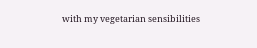with my vegetarian sensibilities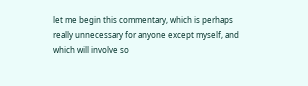let me begin this commentary, which is perhaps really unnecessary for anyone except myself, and which will involve so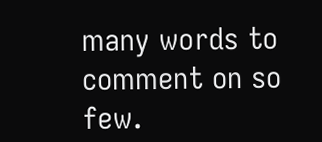many words to comment on so few.